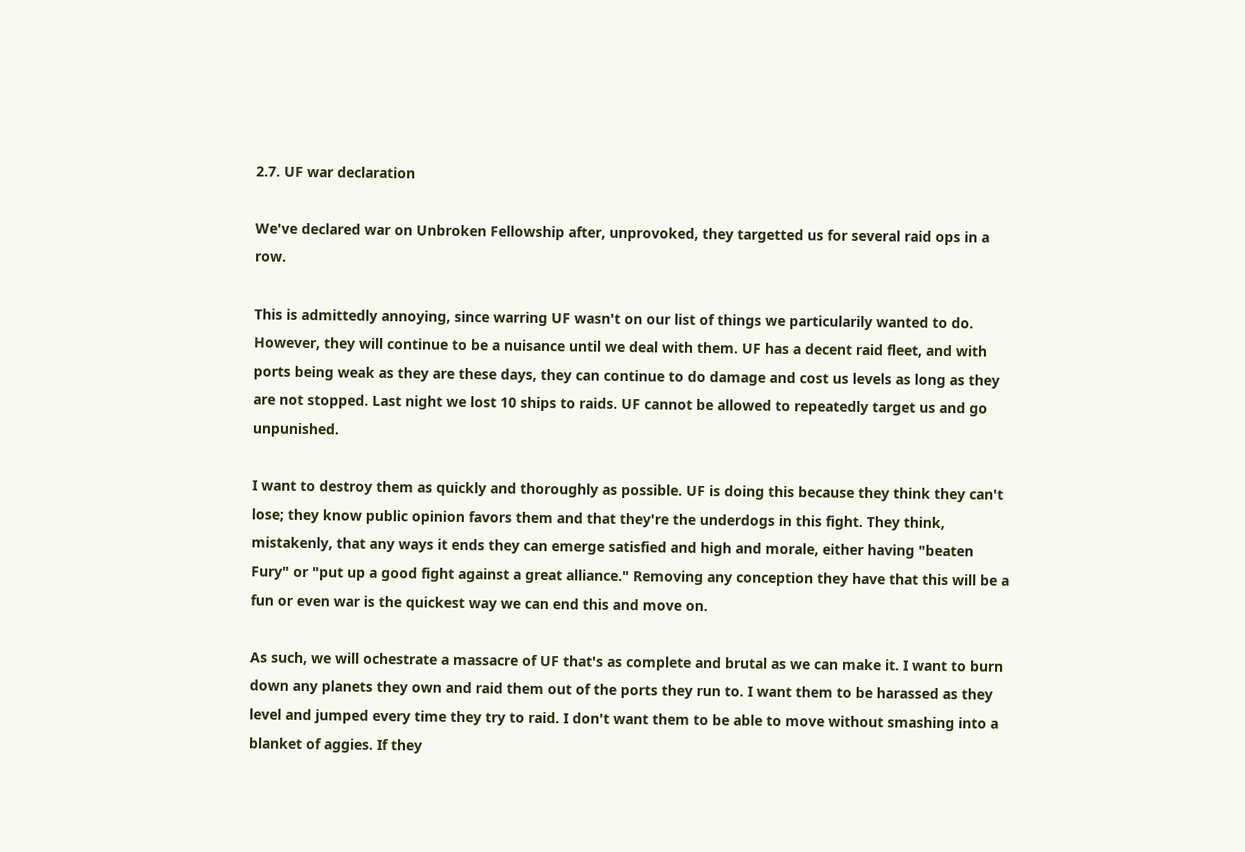2.7. UF war declaration

We've declared war on Unbroken Fellowship after, unprovoked, they targetted us for several raid ops in a row.

This is admittedly annoying, since warring UF wasn't on our list of things we particularily wanted to do. However, they will continue to be a nuisance until we deal with them. UF has a decent raid fleet, and with ports being weak as they are these days, they can continue to do damage and cost us levels as long as they are not stopped. Last night we lost 10 ships to raids. UF cannot be allowed to repeatedly target us and go unpunished.

I want to destroy them as quickly and thoroughly as possible. UF is doing this because they think they can't lose; they know public opinion favors them and that they're the underdogs in this fight. They think, mistakenly, that any ways it ends they can emerge satisfied and high and morale, either having "beaten Fury" or "put up a good fight against a great alliance." Removing any conception they have that this will be a fun or even war is the quickest way we can end this and move on.

As such, we will ochestrate a massacre of UF that's as complete and brutal as we can make it. I want to burn down any planets they own and raid them out of the ports they run to. I want them to be harassed as they level and jumped every time they try to raid. I don't want them to be able to move without smashing into a blanket of aggies. If they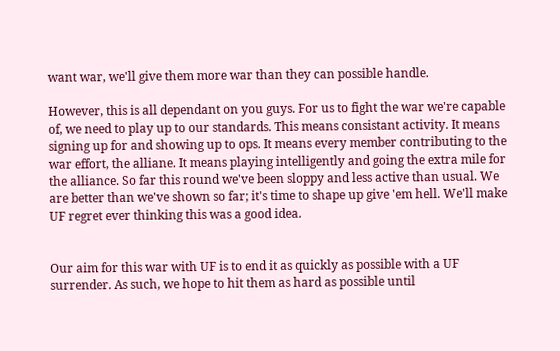want war, we'll give them more war than they can possible handle.

However, this is all dependant on you guys. For us to fight the war we're capable of, we need to play up to our standards. This means consistant activity. It means signing up for and showing up to ops. It means every member contributing to the war effort, the alliane. It means playing intelligently and going the extra mile for the alliance. So far this round we've been sloppy and less active than usual. We are better than we've shown so far; it's time to shape up give 'em hell. We'll make UF regret ever thinking this was a good idea.


Our aim for this war with UF is to end it as quickly as possible with a UF surrender. As such, we hope to hit them as hard as possible until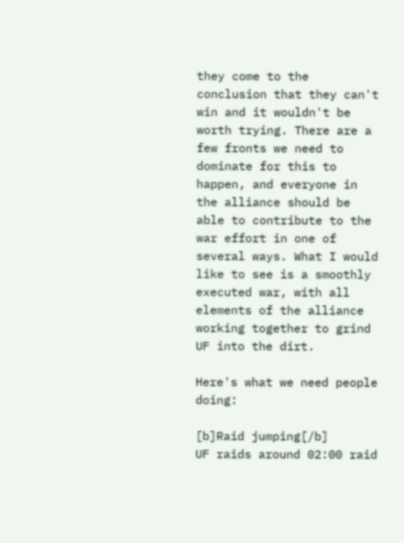they come to the conclusion that they can't win and it wouldn't be worth trying. There are a few fronts we need to dominate for this to happen, and everyone in the alliance should be able to contribute to the war effort in one of several ways. What I would like to see is a smoothly executed war, with all elements of the alliance working together to grind UF into the dirt.

Here's what we need people doing:

[b]Raid jumping[/b]
UF raids around 02:00 raid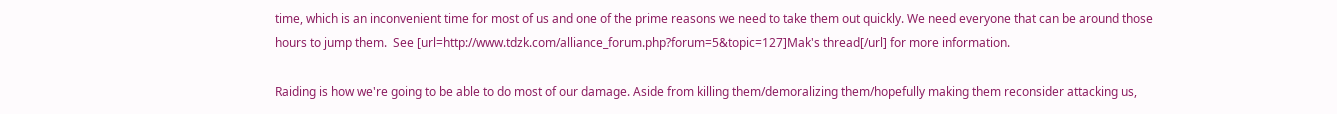time, which is an inconvenient time for most of us and one of the prime reasons we need to take them out quickly. We need everyone that can be around those hours to jump them.  See [url=http://www.tdzk.com/alliance_forum.php?forum=5&topic=127]Mak's thread[/url] for more information.

Raiding is how we're going to be able to do most of our damage. Aside from killing them/demoralizing them/hopefully making them reconsider attacking us,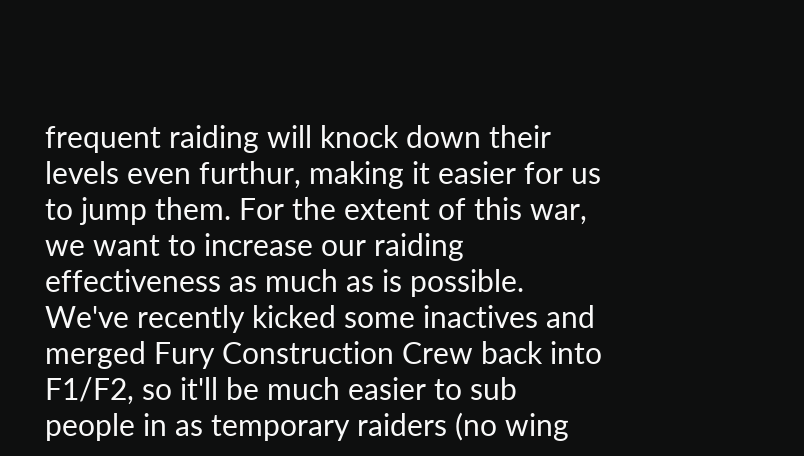frequent raiding will knock down their levels even furthur, making it easier for us to jump them. For the extent of this war, we want to increase our raiding effectiveness as much as is possible. We've recently kicked some inactives and merged Fury Construction Crew back into F1/F2, so it'll be much easier to sub people in as temporary raiders (no wing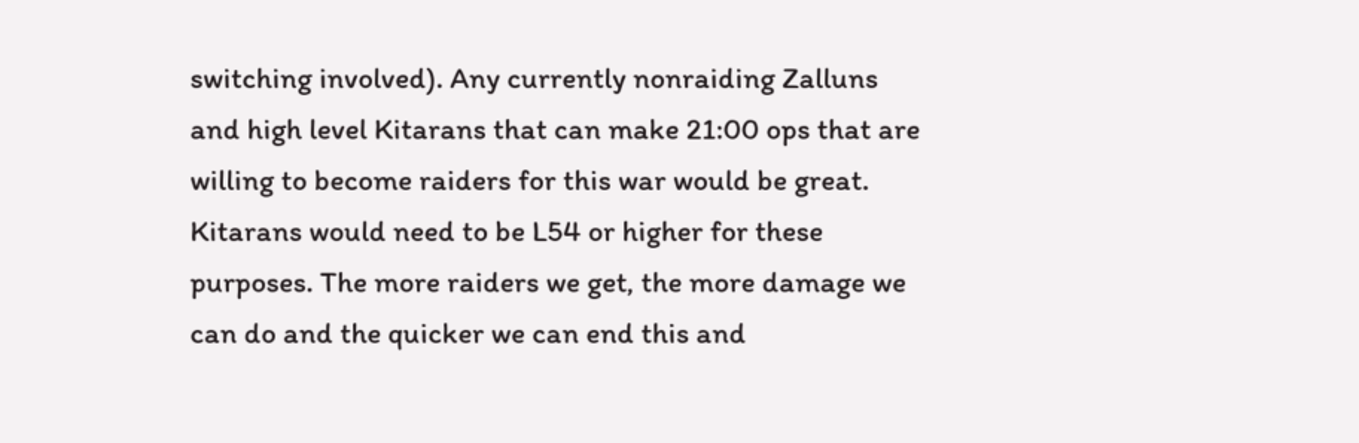switching involved). Any currently nonraiding Zalluns and high level Kitarans that can make 21:00 ops that are willing to become raiders for this war would be great. Kitarans would need to be L54 or higher for these purposes. The more raiders we get, the more damage we can do and the quicker we can end this and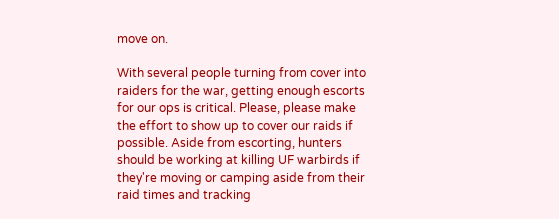move on.

With several people turning from cover into raiders for the war, getting enough escorts for our ops is critical. Please, please make the effort to show up to cover our raids if possible. Aside from escorting, hunters should be working at killing UF warbirds if they're moving or camping aside from their raid times and tracking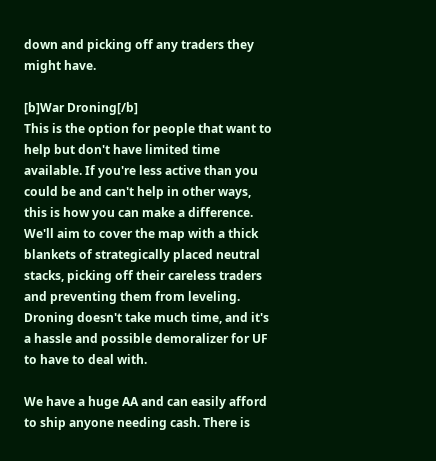down and picking off any traders they might have.

[b]War Droning[/b]
This is the option for people that want to help but don't have limited time available. If you're less active than you could be and can't help in other ways, this is how you can make a difference. We'll aim to cover the map with a thick blankets of strategically placed neutral stacks, picking off their careless traders and preventing them from leveling. Droning doesn't take much time, and it's a hassle and possible demoralizer for UF to have to deal with.

We have a huge AA and can easily afford to ship anyone needing cash. There is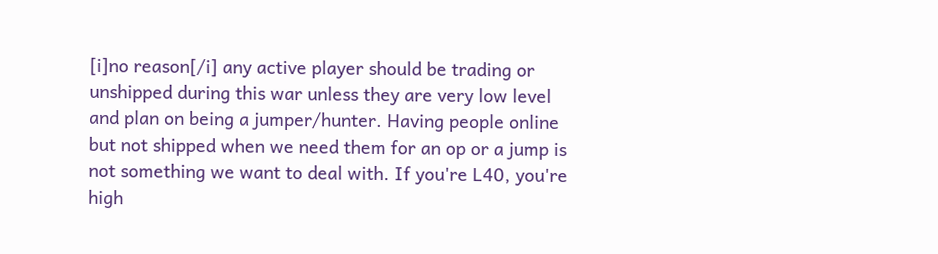[i]no reason[/i] any active player should be trading or unshipped during this war unless they are very low level and plan on being a jumper/hunter. Having people online but not shipped when we need them for an op or a jump is not something we want to deal with. If you're L40, you're high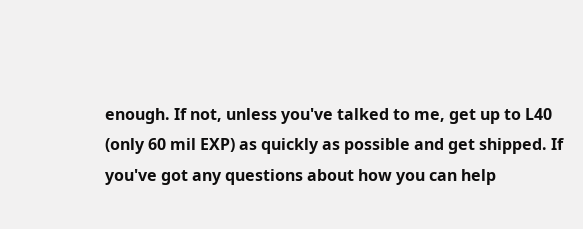enough. If not, unless you've talked to me, get up to L40 (only 60 mil EXP) as quickly as possible and get shipped. If you've got any questions about how you can help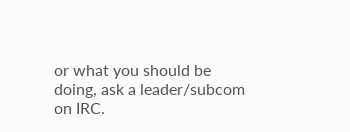or what you should be doing, ask a leader/subcom on IRC.